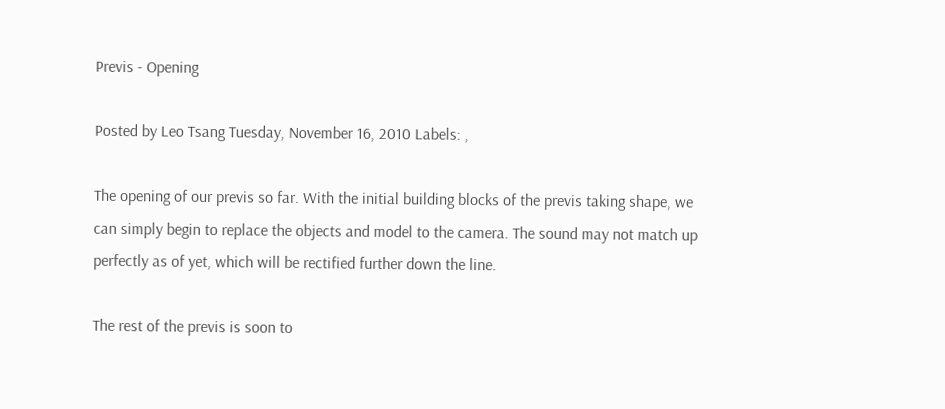Previs - Opening

Posted by Leo Tsang Tuesday, November 16, 2010 Labels: ,

The opening of our previs so far. With the initial building blocks of the previs taking shape, we can simply begin to replace the objects and model to the camera. The sound may not match up perfectly as of yet, which will be rectified further down the line.

The rest of the previs is soon to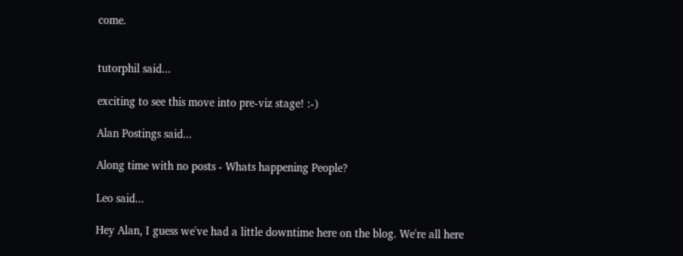come.


tutorphil said...

exciting to see this move into pre-viz stage! :-)

Alan Postings said...

Along time with no posts - Whats happening People?

Leo said...

Hey Alan, I guess we've had a little downtime here on the blog. We're all here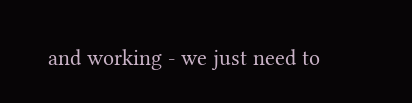and working - we just need to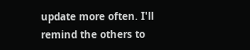update more often. I'll remind the others to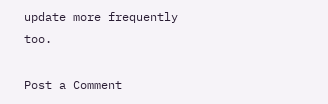update more frequently too.

Post a Comment